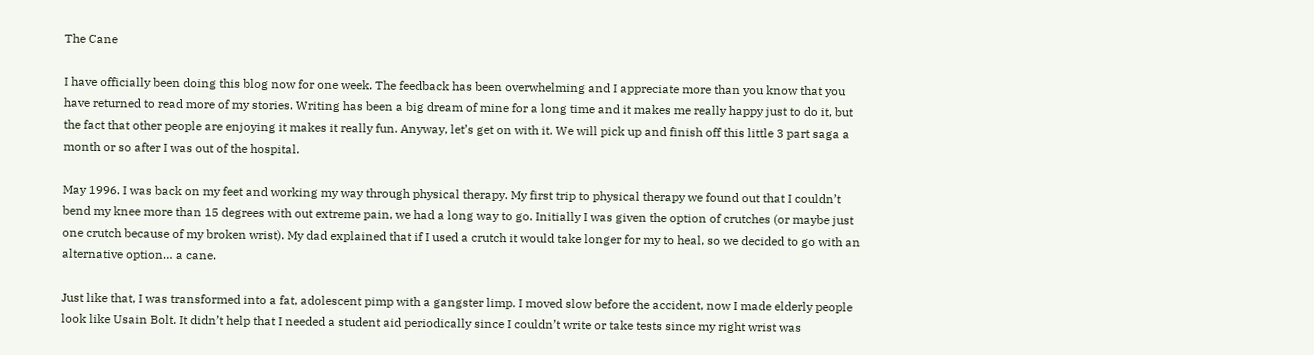The Cane

I have officially been doing this blog now for one week. The feedback has been overwhelming and I appreciate more than you know that you have returned to read more of my stories. Writing has been a big dream of mine for a long time and it makes me really happy just to do it, but the fact that other people are enjoying it makes it really fun. Anyway, let’s get on with it. We will pick up and finish off this little 3 part saga a month or so after I was out of the hospital.

May 1996. I was back on my feet and working my way through physical therapy. My first trip to physical therapy we found out that I couldn’t bend my knee more than 15 degrees with out extreme pain, we had a long way to go. Initially I was given the option of crutches (or maybe just one crutch because of my broken wrist). My dad explained that if I used a crutch it would take longer for my to heal, so we decided to go with an alternative option… a cane.

Just like that, I was transformed into a fat, adolescent pimp with a gangster limp. I moved slow before the accident, now I made elderly people look like Usain Bolt. It didn’t help that I needed a student aid periodically since I couldn’t write or take tests since my right wrist was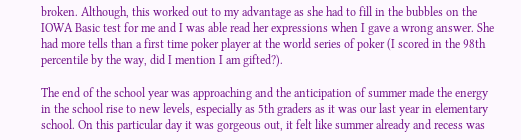broken. Although, this worked out to my advantage as she had to fill in the bubbles on the IOWA Basic test for me and I was able read her expressions when I gave a wrong answer. She had more tells than a first time poker player at the world series of poker (I scored in the 98th percentile by the way, did I mention I am gifted?).

The end of the school year was approaching and the anticipation of summer made the energy in the school rise to new levels, especially as 5th graders as it was our last year in elementary school. On this particular day it was gorgeous out, it felt like summer already and recess was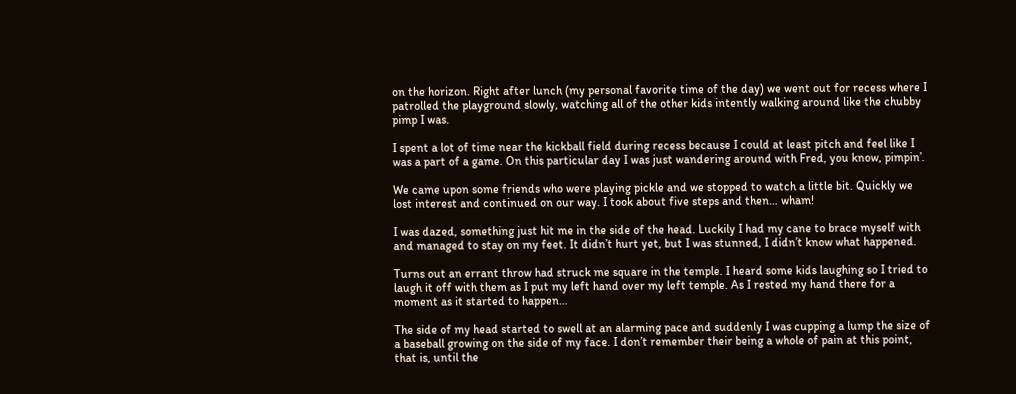on the horizon. Right after lunch (my personal favorite time of the day) we went out for recess where I patrolled the playground slowly, watching all of the other kids intently walking around like the chubby pimp I was.

I spent a lot of time near the kickball field during recess because I could at least pitch and feel like I was a part of a game. On this particular day I was just wandering around with Fred, you know, pimpin’.

We came upon some friends who were playing pickle and we stopped to watch a little bit. Quickly we lost interest and continued on our way. I took about five steps and then… wham!

I was dazed, something just hit me in the side of the head. Luckily I had my cane to brace myself with and managed to stay on my feet. It didn’t hurt yet, but I was stunned, I didn’t know what happened.

Turns out an errant throw had struck me square in the temple. I heard some kids laughing so I tried to laugh it off with them as I put my left hand over my left temple. As I rested my hand there for a moment as it started to happen…

The side of my head started to swell at an alarming pace and suddenly I was cupping a lump the size of a baseball growing on the side of my face. I don’t remember their being a whole of pain at this point, that is, until the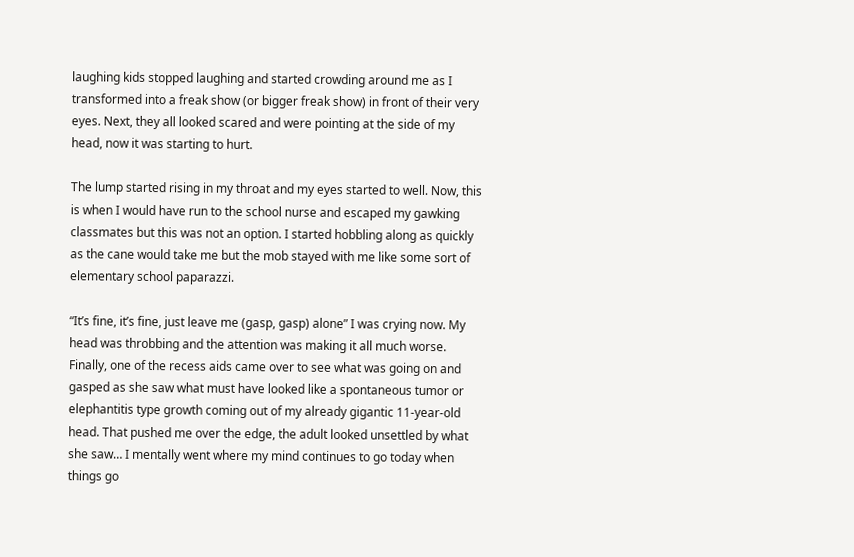laughing kids stopped laughing and started crowding around me as I transformed into a freak show (or bigger freak show) in front of their very eyes. Next, they all looked scared and were pointing at the side of my head, now it was starting to hurt.

The lump started rising in my throat and my eyes started to well. Now, this is when I would have run to the school nurse and escaped my gawking classmates but this was not an option. I started hobbling along as quickly as the cane would take me but the mob stayed with me like some sort of elementary school paparazzi.

“It’s fine, it’s fine, just leave me (gasp, gasp) alone” I was crying now. My head was throbbing and the attention was making it all much worse. Finally, one of the recess aids came over to see what was going on and gasped as she saw what must have looked like a spontaneous tumor or elephantitis type growth coming out of my already gigantic 11-year-old head. That pushed me over the edge, the adult looked unsettled by what she saw… I mentally went where my mind continues to go today when things go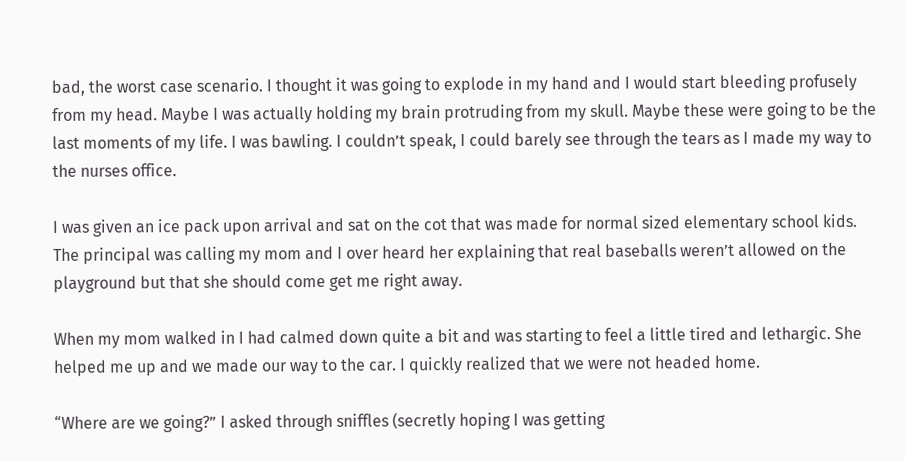bad, the worst case scenario. I thought it was going to explode in my hand and I would start bleeding profusely from my head. Maybe I was actually holding my brain protruding from my skull. Maybe these were going to be the last moments of my life. I was bawling. I couldn’t speak, I could barely see through the tears as I made my way to the nurses office.

I was given an ice pack upon arrival and sat on the cot that was made for normal sized elementary school kids. The principal was calling my mom and I over heard her explaining that real baseballs weren’t allowed on the playground but that she should come get me right away.

When my mom walked in I had calmed down quite a bit and was starting to feel a little tired and lethargic. She helped me up and we made our way to the car. I quickly realized that we were not headed home.

“Where are we going?” I asked through sniffles (secretly hoping I was getting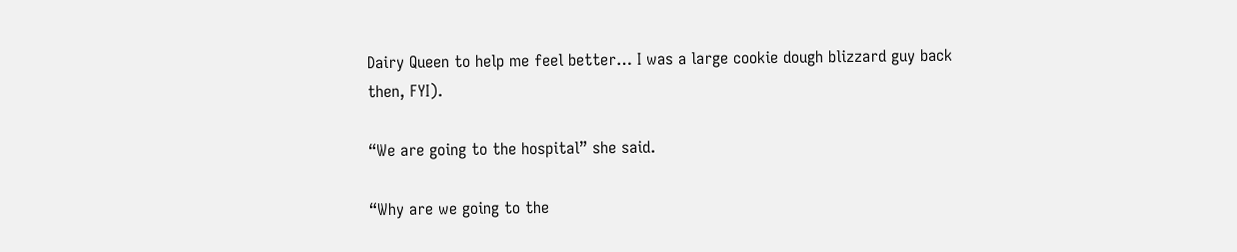Dairy Queen to help me feel better… I was a large cookie dough blizzard guy back then, FYI).

“We are going to the hospital” she said.

“Why are we going to the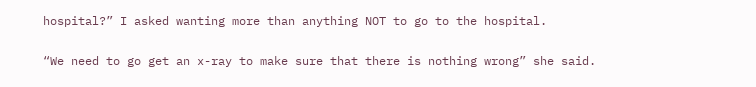hospital?” I asked wanting more than anything NOT to go to the hospital.

“We need to go get an x-ray to make sure that there is nothing wrong” she said.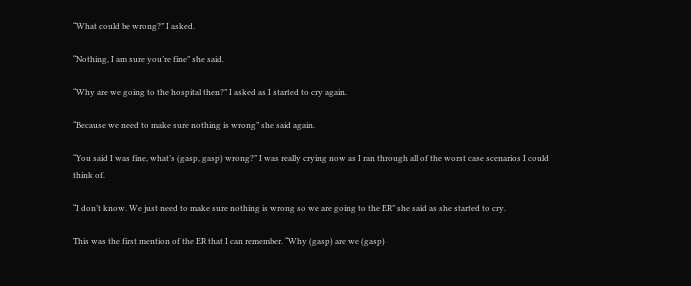“What could be wrong?” I asked.

“Nothing, I am sure you’re fine” she said.

“Why are we going to the hospital then?” I asked as I started to cry again.

“Because we need to make sure nothing is wrong” she said again.

“You said I was fine, what’s (gasp, gasp) wrong?” I was really crying now as I ran through all of the worst case scenarios I could think of.

“I don’t know. We just need to make sure nothing is wrong so we are going to the ER” she said as she started to cry.

This was the first mention of the ER that I can remember. “Why (gasp) are we (gasp)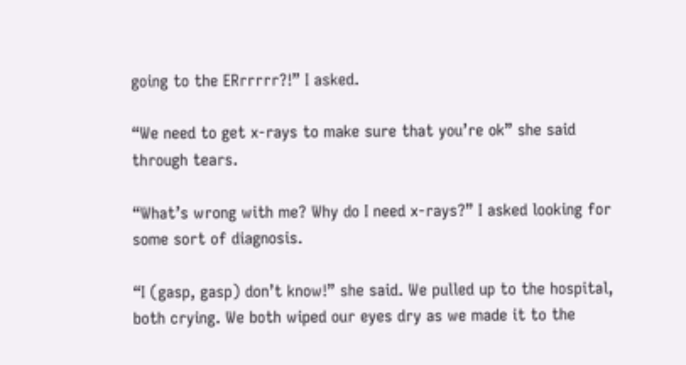going to the ERrrrrr?!” I asked.

“We need to get x-rays to make sure that you’re ok” she said through tears.

“What’s wrong with me? Why do I need x-rays?” I asked looking for some sort of diagnosis.

“I (gasp, gasp) don’t know!” she said. We pulled up to the hospital, both crying. We both wiped our eyes dry as we made it to the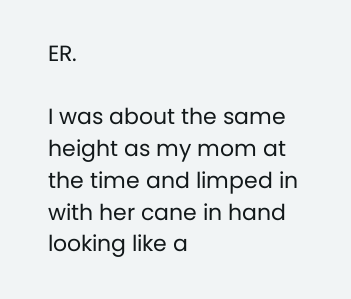ER.

I was about the same height as my mom at the time and limped in with her cane in hand looking like a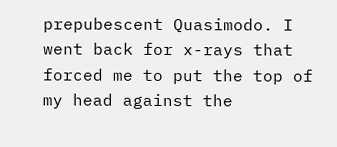prepubescent Quasimodo. I went back for x-rays that forced me to put the top of my head against the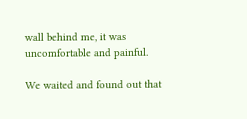wall behind me, it was uncomfortable and painful.

We waited and found out that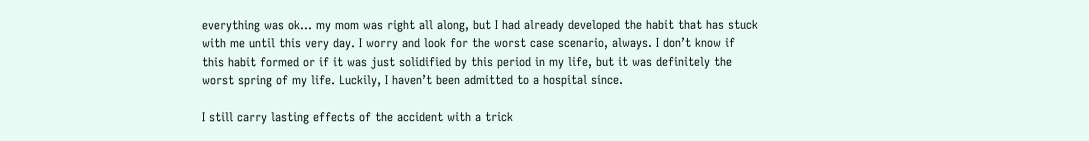everything was ok… my mom was right all along, but I had already developed the habit that has stuck with me until this very day. I worry and look for the worst case scenario, always. I don’t know if this habit formed or if it was just solidified by this period in my life, but it was definitely the worst spring of my life. Luckily, I haven’t been admitted to a hospital since.

I still carry lasting effects of the accident with a trick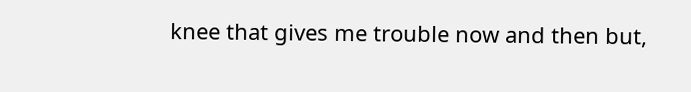knee that gives me trouble now and then but,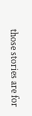those stories are for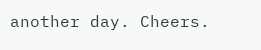another day. Cheers.